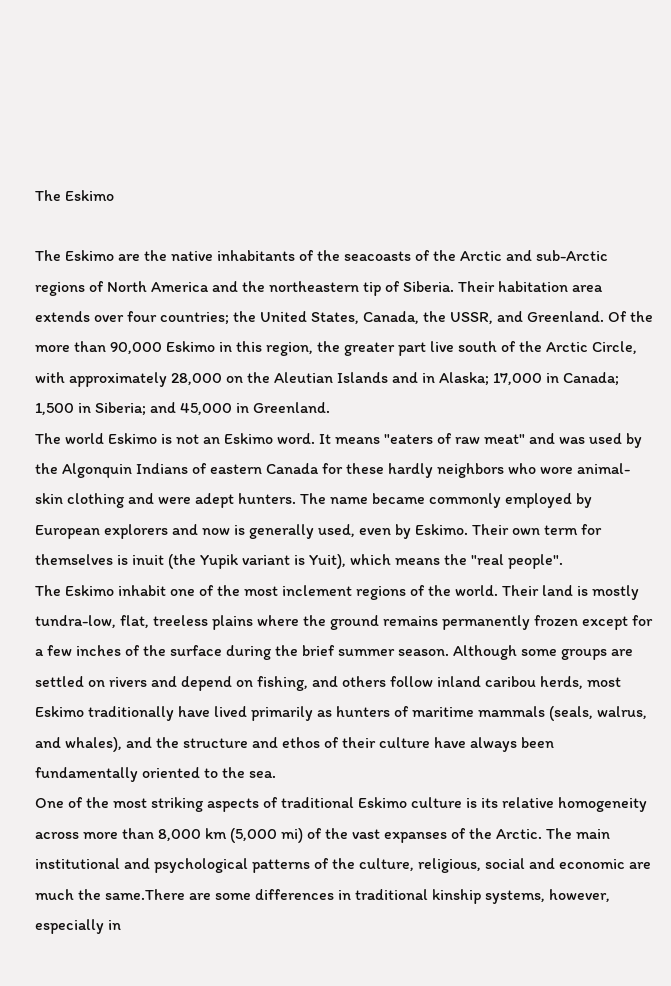The Eskimo

The Eskimo are the native inhabitants of the seacoasts of the Arctic and sub-Arctic regions of North America and the northeastern tip of Siberia. Their habitation area extends over four countries; the United States, Canada, the USSR, and Greenland. Of the more than 90,000 Eskimo in this region, the greater part live south of the Arctic Circle, with approximately 28,000 on the Aleutian Islands and in Alaska; 17,000 in Canada; 1,500 in Siberia; and 45,000 in Greenland.
The world Eskimo is not an Eskimo word. It means "eaters of raw meat" and was used by the Algonquin Indians of eastern Canada for these hardly neighbors who wore animal-skin clothing and were adept hunters. The name became commonly employed by European explorers and now is generally used, even by Eskimo. Their own term for themselves is inuit (the Yupik variant is Yuit), which means the "real people".
The Eskimo inhabit one of the most inclement regions of the world. Their land is mostly tundra-low, flat, treeless plains where the ground remains permanently frozen except for a few inches of the surface during the brief summer season. Although some groups are settled on rivers and depend on fishing, and others follow inland caribou herds, most Eskimo traditionally have lived primarily as hunters of maritime mammals (seals, walrus, and whales), and the structure and ethos of their culture have always been fundamentally oriented to the sea.
One of the most striking aspects of traditional Eskimo culture is its relative homogeneity across more than 8,000 km (5,000 mi) of the vast expanses of the Arctic. The main institutional and psychological patterns of the culture, religious, social and economic are much the same.There are some differences in traditional kinship systems, however, especially in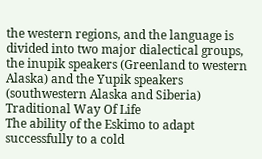the western regions, and the language is divided into two major dialectical groups, the inupik speakers (Greenland to western Alaska) and the Yupik speakers (southwestern Alaska and Siberia)
Traditional Way Of Life
The ability of the Eskimo to adapt successfully to a cold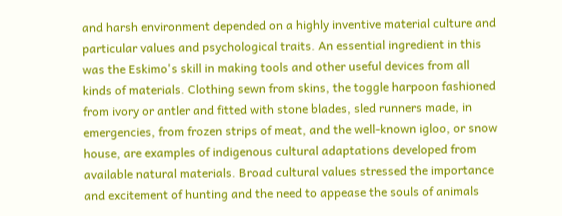and harsh environment depended on a highly inventive material culture and particular values and psychological traits. An essential ingredient in this was the Eskimo's skill in making tools and other useful devices from all kinds of materials. Clothing sewn from skins, the toggle harpoon fashioned from ivory or antler and fitted with stone blades, sled runners made, in emergencies, from frozen strips of meat, and the well-known igloo, or snow house, are examples of indigenous cultural adaptations developed from available natural materials. Broad cultural values stressed the importance and excitement of hunting and the need to appease the souls of animals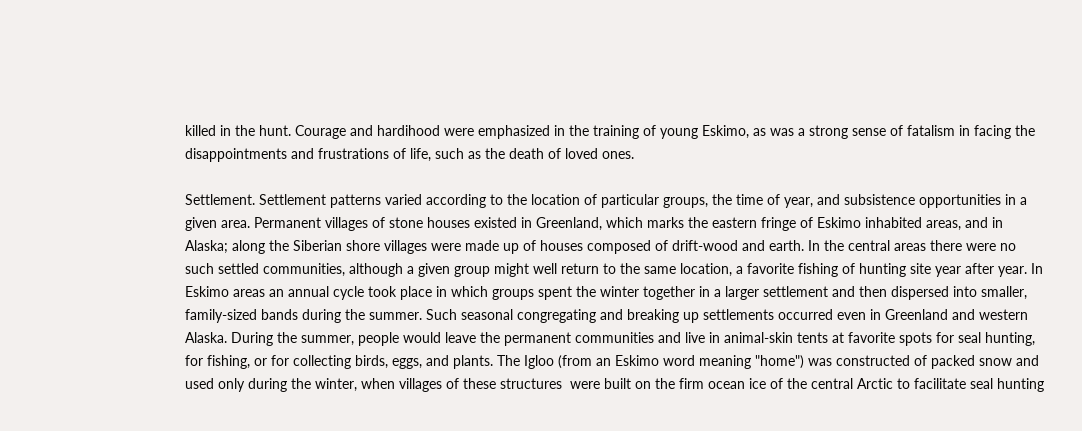killed in the hunt. Courage and hardihood were emphasized in the training of young Eskimo, as was a strong sense of fatalism in facing the disappointments and frustrations of life, such as the death of loved ones.

Settlement. Settlement patterns varied according to the location of particular groups, the time of year, and subsistence opportunities in a given area. Permanent villages of stone houses existed in Greenland, which marks the eastern fringe of Eskimo inhabited areas, and in Alaska; along the Siberian shore villages were made up of houses composed of drift-wood and earth. In the central areas there were no such settled communities, although a given group might well return to the same location, a favorite fishing of hunting site year after year. In Eskimo areas an annual cycle took place in which groups spent the winter together in a larger settlement and then dispersed into smaller, family-sized bands during the summer. Such seasonal congregating and breaking up settlements occurred even in Greenland and western Alaska. During the summer, people would leave the permanent communities and live in animal-skin tents at favorite spots for seal hunting, for fishing, or for collecting birds, eggs, and plants. The Igloo (from an Eskimo word meaning "home") was constructed of packed snow and used only during the winter, when villages of these structures  were built on the firm ocean ice of the central Arctic to facilitate seal hunting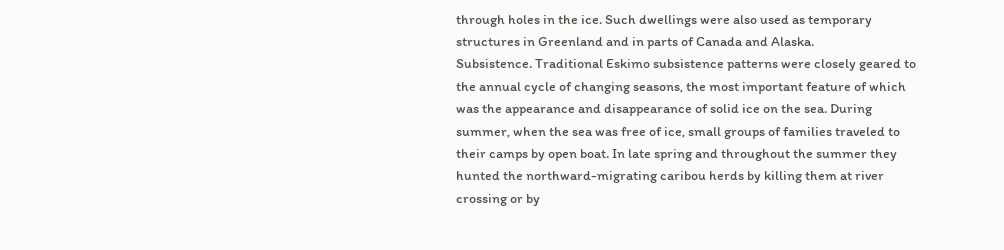through holes in the ice. Such dwellings were also used as temporary structures in Greenland and in parts of Canada and Alaska.
Subsistence. Traditional Eskimo subsistence patterns were closely geared to the annual cycle of changing seasons, the most important feature of which was the appearance and disappearance of solid ice on the sea. During summer, when the sea was free of ice, small groups of families traveled to their camps by open boat. In late spring and throughout the summer they hunted the northward-migrating caribou herds by killing them at river crossing or by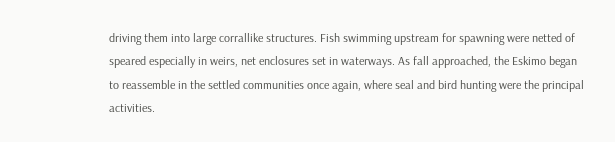driving them into large corrallike structures. Fish swimming upstream for spawning were netted of speared especially in weirs, net enclosures set in waterways. As fall approached, the Eskimo began to reassemble in the settled communities once again, where seal and bird hunting were the principal activities.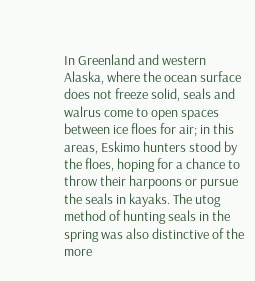In Greenland and western Alaska, where the ocean surface does not freeze solid, seals and walrus come to open spaces between ice floes for air; in this areas, Eskimo hunters stood by the floes, hoping for a chance to throw their harpoons or pursue the seals in kayaks. The utog method of hunting seals in the spring was also distinctive of the more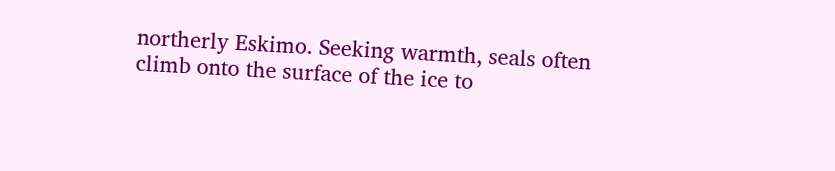northerly Eskimo. Seeking warmth, seals often climb onto the surface of the ice to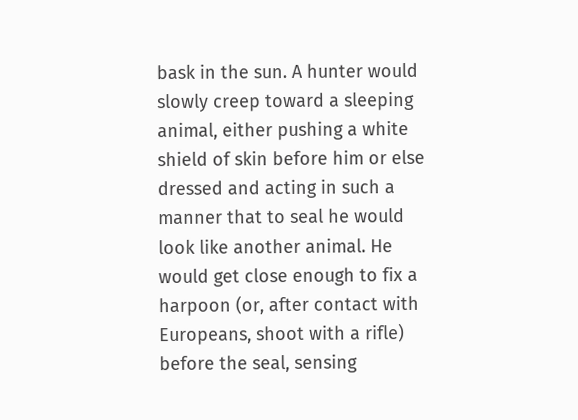bask in the sun. A hunter would slowly creep toward a sleeping animal, either pushing a white shield of skin before him or else dressed and acting in such a manner that to seal he would look like another animal. He would get close enough to fix a harpoon (or, after contact with Europeans, shoot with a rifle) before the seal, sensing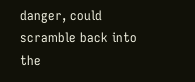danger, could scramble back into the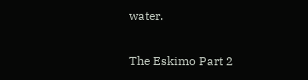water.

The Eskimo Part 2